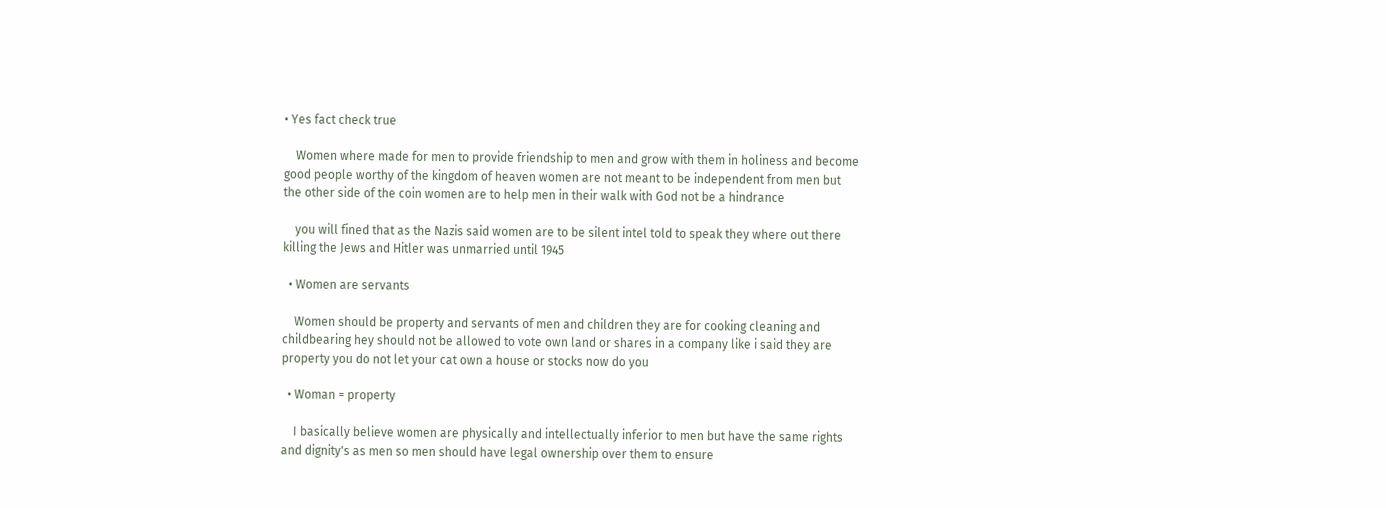• Yes fact check true

    Women where made for men to provide friendship to men and grow with them in holiness and become good people worthy of the kingdom of heaven women are not meant to be independent from men but the other side of the coin women are to help men in their walk with God not be a hindrance

    you will fined that as the Nazis said women are to be silent intel told to speak they where out there killing the Jews and Hitler was unmarried until 1945

  • Women are servants

    Women should be property and servants of men and children they are for cooking cleaning and childbearing hey should not be allowed to vote own land or shares in a company like i said they are property you do not let your cat own a house or stocks now do you

  • Woman = property

    I basically believe women are physically and intellectually inferior to men but have the same rights and dignity's as men so men should have legal ownership over them to ensure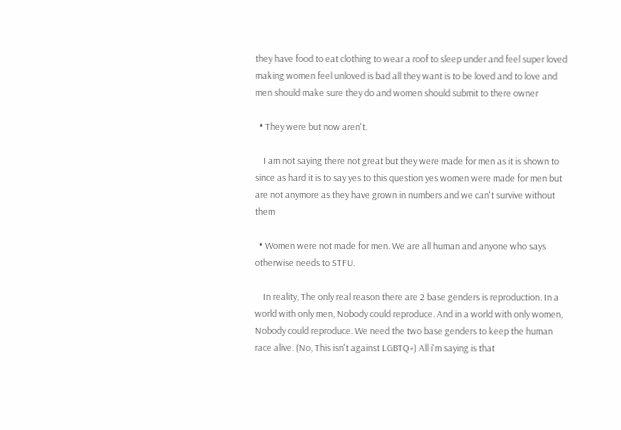they have food to eat clothing to wear a roof to sleep under and feel super loved making women feel unloved is bad all they want is to be loved and to love and men should make sure they do and women should submit to there owner

  • They were but now aren't.

    I am not saying there not great but they were made for men as it is shown to since as hard it is to say yes to this question yes women were made for men but are not anymore as they have grown in numbers and we can't survive without them

  • Women were not made for men. We are all human and anyone who says otherwise needs to STFU.

    In reality, The only real reason there are 2 base genders is reproduction. In a world with only men, Nobody could reproduce. And in a world with only women, Nobody could reproduce. We need the two base genders to keep the human race alive. (No, This isn't against LGBTQ+) All i'm saying is that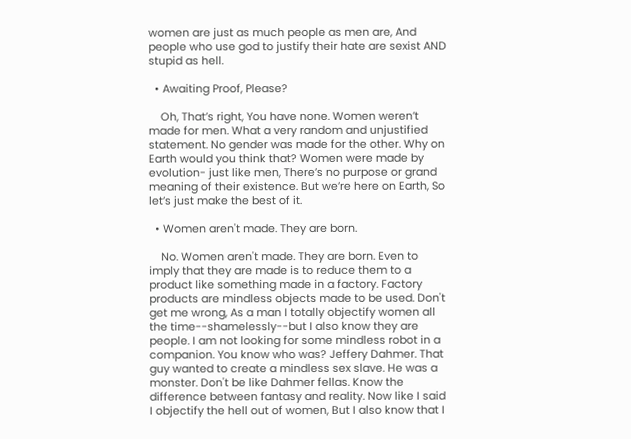women are just as much people as men are, And people who use god to justify their hate are sexist AND stupid as hell.

  • Awaiting Proof, Please?

    Oh, That’s right, You have none. Women weren’t made for men. What a very random and unjustified statement. No gender was made for the other. Why on Earth would you think that? Women were made by evolution- just like men, There’s no purpose or grand meaning of their existence. But we’re here on Earth, So let’s just make the best of it.

  • Women aren't made. They are born.

    No. Women aren't made. They are born. Even to imply that they are made is to reduce them to a product like something made in a factory. Factory products are mindless objects made to be used. Don't get me wrong, As a man I totally objectify women all the time--shamelessly--but I also know they are people. I am not looking for some mindless robot in a companion. You know who was? Jeffery Dahmer. That guy wanted to create a mindless sex slave. He was a monster. Don't be like Dahmer fellas. Know the difference between fantasy and reality. Now like I said I objectify the hell out of women, But I also know that I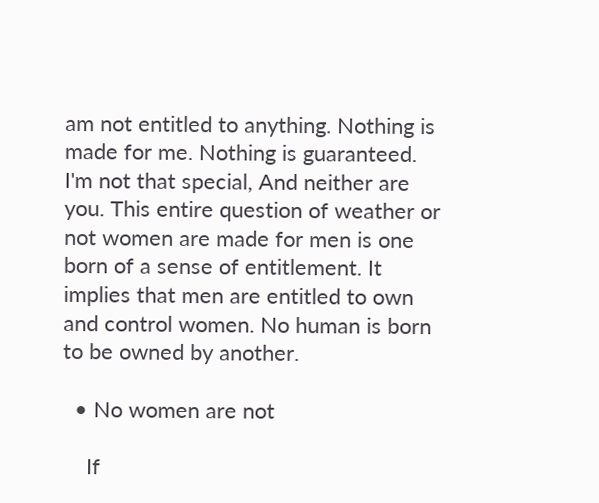am not entitled to anything. Nothing is made for me. Nothing is guaranteed. I'm not that special, And neither are you. This entire question of weather or not women are made for men is one born of a sense of entitlement. It implies that men are entitled to own and control women. No human is born to be owned by another.

  • No women are not

    If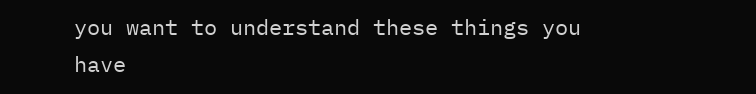you want to understand these things you have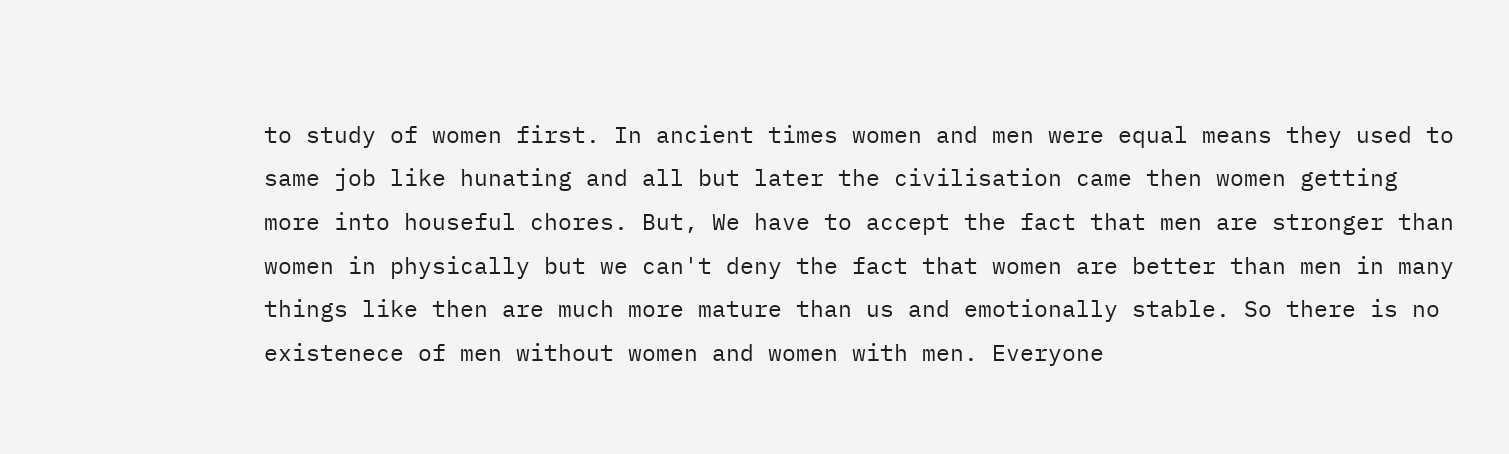to study of women first. In ancient times women and men were equal means they used to same job like hunating and all but later the civilisation came then women getting more into houseful chores. But, We have to accept the fact that men are stronger than women in physically but we can't deny the fact that women are better than men in many things like then are much more mature than us and emotionally stable. So there is no existenece of men without women and women with men. Everyone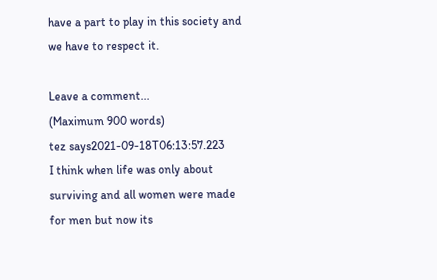have a part to play in this society and we have to respect it.

Leave a comment...
(Maximum 900 words)
tez says2021-09-18T06:13:57.223
I think when life was only about surviving and all women were made for men but now its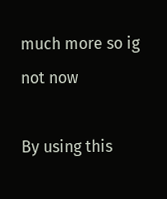much more so ig not now

By using this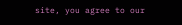site, you agree to our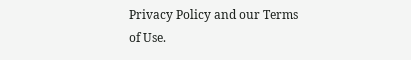Privacy Policy and our Terms of Use.